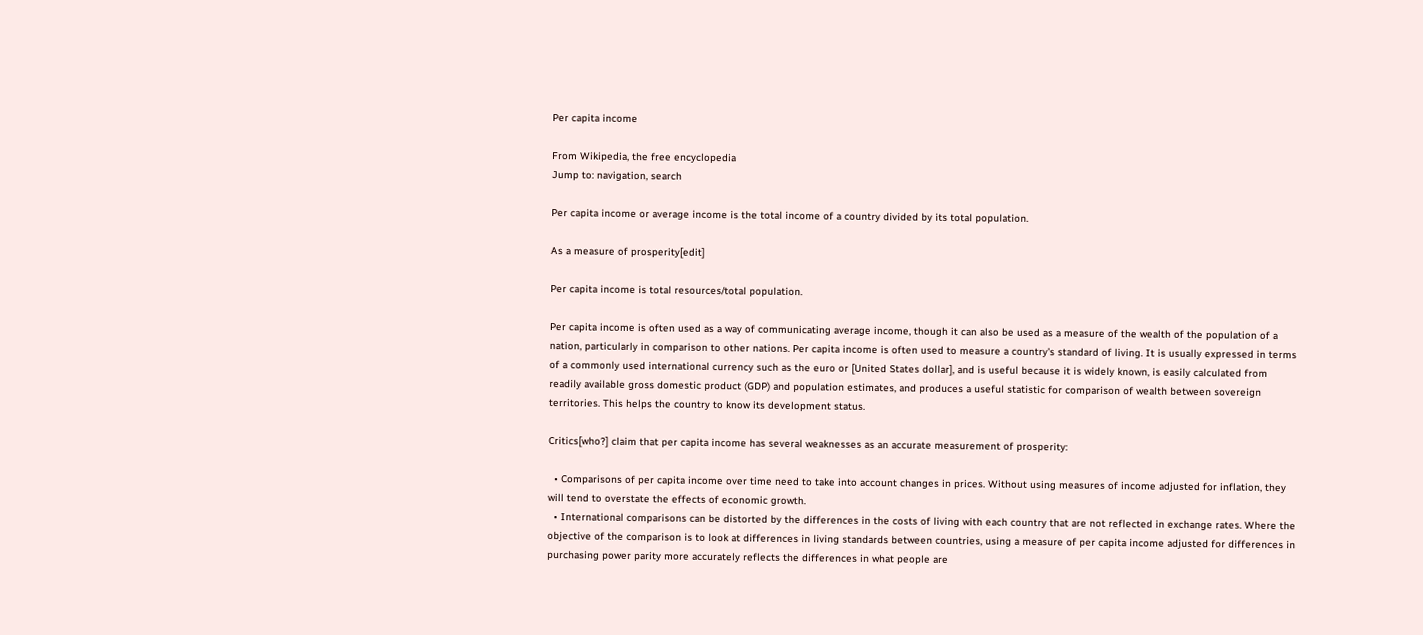Per capita income

From Wikipedia, the free encyclopedia
Jump to: navigation, search

Per capita income or average income is the total income of a country divided by its total population.

As a measure of prosperity[edit]

Per capita income is total resources/total population.

Per capita income is often used as a way of communicating average income, though it can also be used as a measure of the wealth of the population of a nation, particularly in comparison to other nations. Per capita income is often used to measure a country's standard of living. It is usually expressed in terms of a commonly used international currency such as the euro or [United States dollar], and is useful because it is widely known, is easily calculated from readily available gross domestic product (GDP) and population estimates, and produces a useful statistic for comparison of wealth between sovereign territories. This helps the country to know its development status.

Critics[who?] claim that per capita income has several weaknesses as an accurate measurement of prosperity:

  • Comparisons of per capita income over time need to take into account changes in prices. Without using measures of income adjusted for inflation, they will tend to overstate the effects of economic growth.
  • International comparisons can be distorted by the differences in the costs of living with each country that are not reflected in exchange rates. Where the objective of the comparison is to look at differences in living standards between countries, using a measure of per capita income adjusted for differences in purchasing power parity more accurately reflects the differences in what people are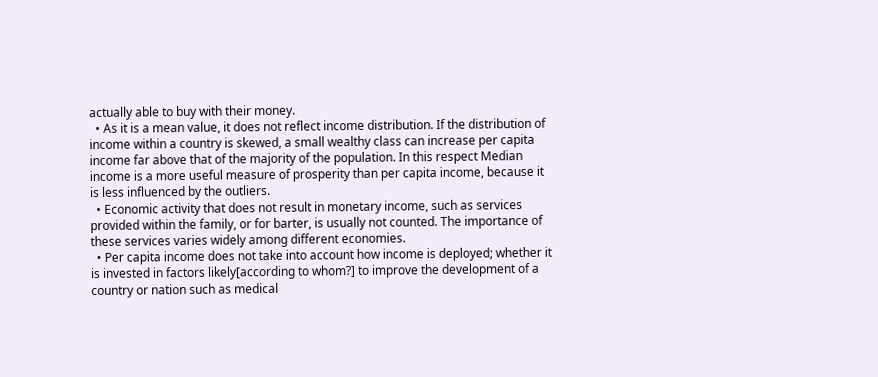actually able to buy with their money.
  • As it is a mean value, it does not reflect income distribution. If the distribution of income within a country is skewed, a small wealthy class can increase per capita income far above that of the majority of the population. In this respect Median income is a more useful measure of prosperity than per capita income, because it is less influenced by the outliers.
  • Economic activity that does not result in monetary income, such as services provided within the family, or for barter, is usually not counted. The importance of these services varies widely among different economies.
  • Per capita income does not take into account how income is deployed; whether it is invested in factors likely[according to whom?] to improve the development of a country or nation such as medical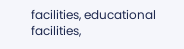facilities, educational facilities,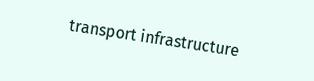transport infrastructure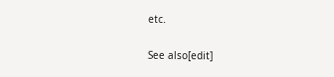etc.

See also[edit]